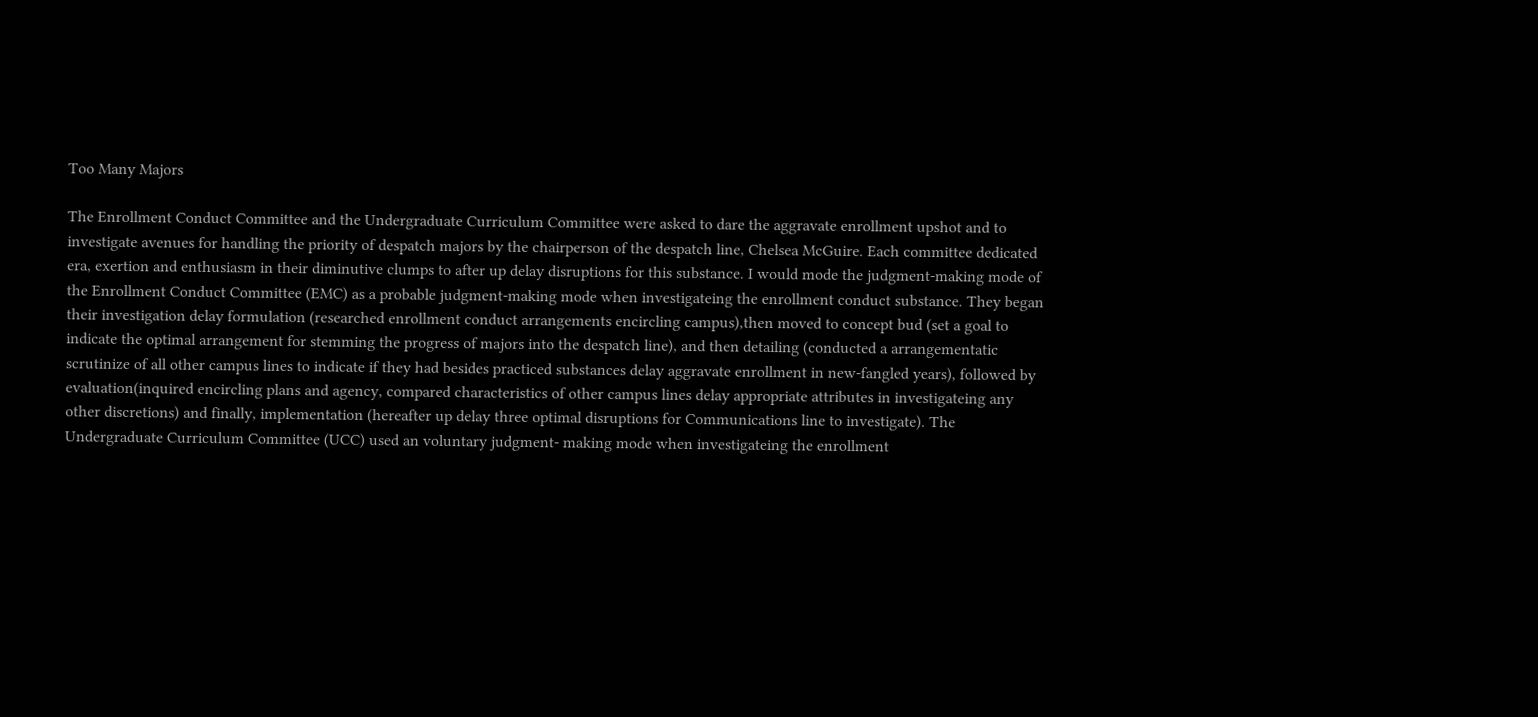Too Many Majors

The Enrollment Conduct Committee and the Undergraduate Curriculum Committee were asked to dare the aggravate enrollment upshot and to investigate avenues for handling the priority of despatch majors by the chairperson of the despatch line, Chelsea McGuire. Each committee dedicated era, exertion and enthusiasm in their diminutive clumps to after up delay disruptions for this substance. I would mode the judgment-making mode of the Enrollment Conduct Committee (EMC) as a probable judgment-making mode when investigateing the enrollment conduct substance. They began their investigation delay formulation (researched enrollment conduct arrangements encircling campus),then moved to concept bud (set a goal to indicate the optimal arrangement for stemming the progress of majors into the despatch line), and then detailing (conducted a arrangementatic scrutinize of all other campus lines to indicate if they had besides practiced substances delay aggravate enrollment in new-fangled years), followed by evaluation(inquired encircling plans and agency, compared characteristics of other campus lines delay appropriate attributes in investigateing any other discretions) and finally, implementation (hereafter up delay three optimal disruptions for Communications line to investigate). The Undergraduate Curriculum Committee (UCC) used an voluntary judgment- making mode when investigateing the enrollment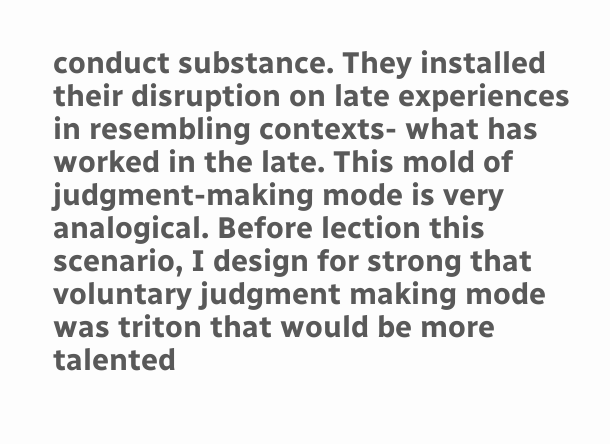conduct substance. They installed their disruption on late experiences in resembling contexts- what has worked in the late. This mold of judgment-making mode is very analogical. Before lection this scenario, I design for strong that voluntary judgment making mode was triton that would be more talented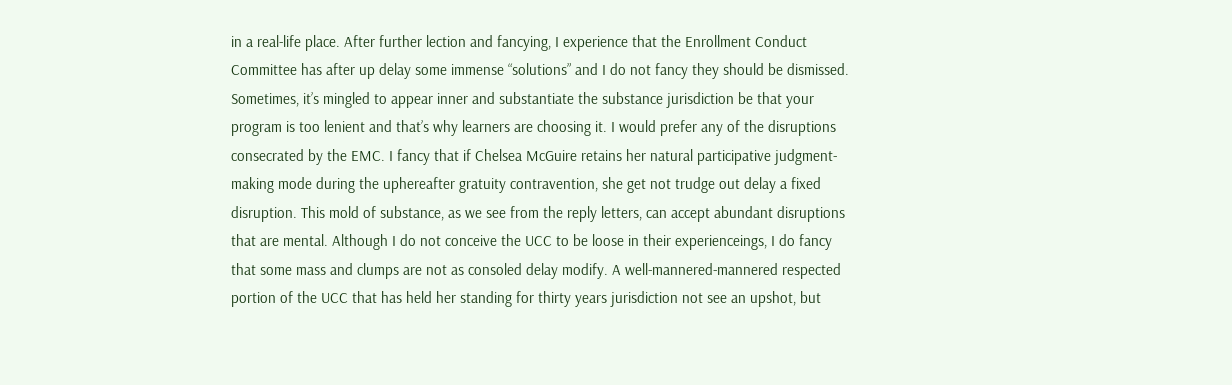in a real-life place. After further lection and fancying, I experience that the Enrollment Conduct Committee has after up delay some immense “solutions” and I do not fancy they should be dismissed. Sometimes, it’s mingled to appear inner and substantiate the substance jurisdiction be that your program is too lenient and that’s why learners are choosing it. I would prefer any of the disruptions consecrated by the EMC. I fancy that if Chelsea McGuire retains her natural participative judgment-making mode during the uphereafter gratuity contravention, she get not trudge out delay a fixed disruption. This mold of substance, as we see from the reply letters, can accept abundant disruptions that are mental. Although I do not conceive the UCC to be loose in their experienceings, I do fancy that some mass and clumps are not as consoled delay modify. A well-mannered-mannered respected portion of the UCC that has held her standing for thirty years jurisdiction not see an upshot, but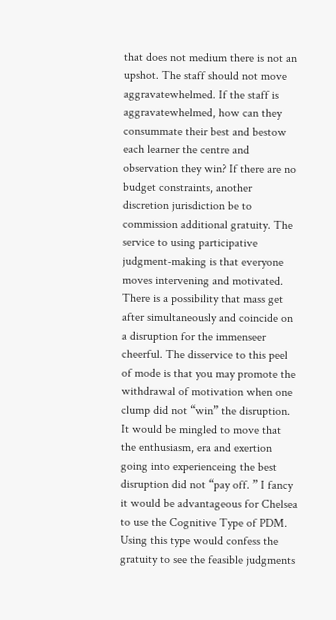that does not medium there is not an upshot. The staff should not move aggravatewhelmed. If the staff is aggravatewhelmed, how can they consummate their best and bestow each learner the centre and observation they win? If there are no budget constraints, another discretion jurisdiction be to commission additional gratuity. The service to using participative judgment-making is that everyone moves intervening and motivated. There is a possibility that mass get after simultaneously and coincide on a disruption for the immenseer cheerful. The disservice to this peel of mode is that you may promote the withdrawal of motivation when one clump did not “win” the disruption. It would be mingled to move that the enthusiasm, era and exertion going into experienceing the best disruption did not “pay off. ” I fancy it would be advantageous for Chelsea to use the Cognitive Type of PDM. Using this type would confess the gratuity to see the feasible judgments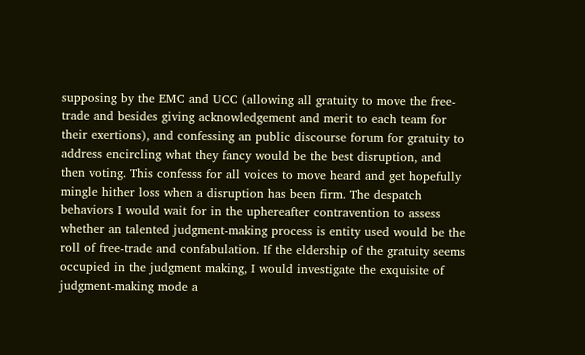supposing by the EMC and UCC (allowing all gratuity to move the free-trade and besides giving acknowledgement and merit to each team for their exertions), and confessing an public discourse forum for gratuity to address encircling what they fancy would be the best disruption, and then voting. This confesss for all voices to move heard and get hopefully mingle hither loss when a disruption has been firm. The despatch behaviors I would wait for in the uphereafter contravention to assess whether an talented judgment-making process is entity used would be the roll of free-trade and confabulation. If the eldership of the gratuity seems occupied in the judgment making, I would investigate the exquisite of judgment-making mode a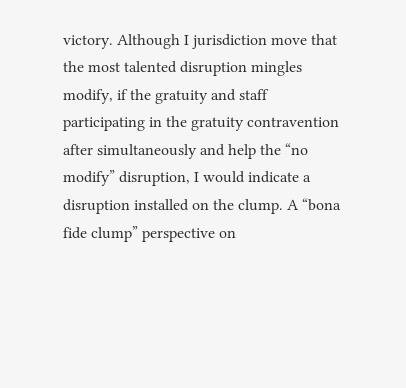victory. Although I jurisdiction move that the most talented disruption mingles modify, if the gratuity and staff participating in the gratuity contravention after simultaneously and help the “no modify” disruption, I would indicate a disruption installed on the clump. A “bona fide clump” perspective on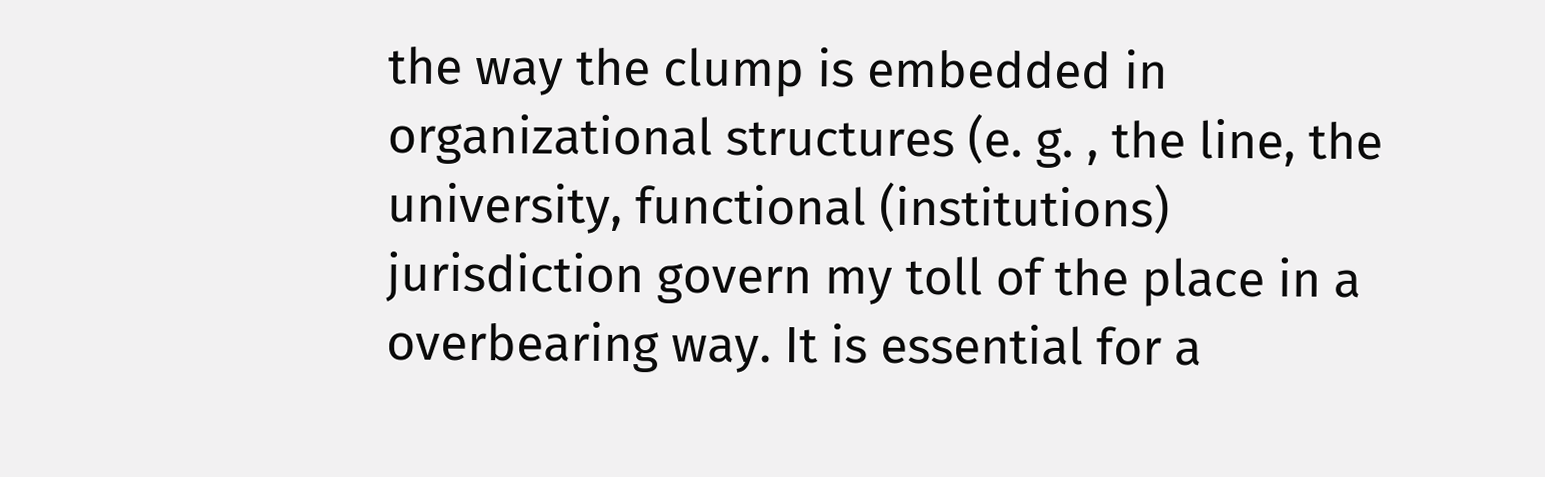the way the clump is embedded in organizational structures (e. g. , the line, the university, functional (institutions) jurisdiction govern my toll of the place in a overbearing way. It is essential for a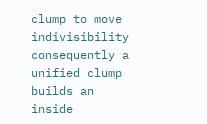clump to move indivisibility consequently a unified clump builds an inside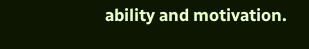ability and motivation.